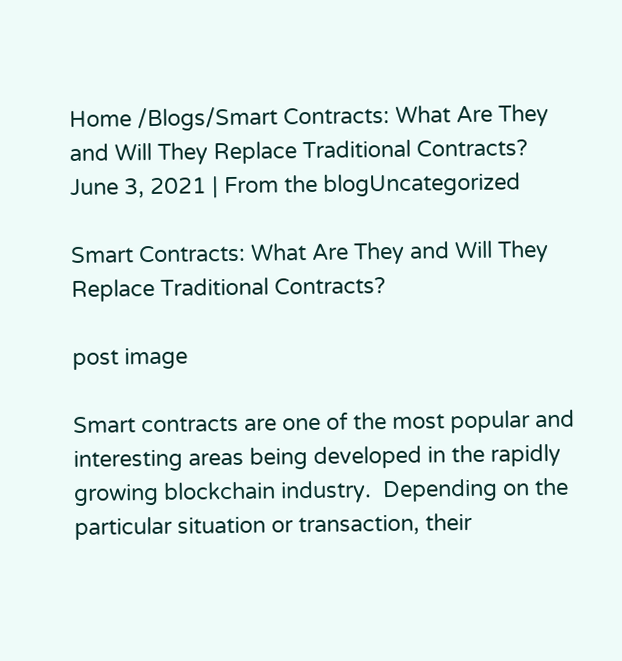Home /Blogs/Smart Contracts: What Are They and Will They Replace Traditional Contracts?
June 3, 2021 | From the blogUncategorized

Smart Contracts: What Are They and Will They Replace Traditional Contracts?

post image

Smart contracts are one of the most popular and interesting areas being developed in the rapidly growing blockchain industry.  Depending on the particular situation or transaction, their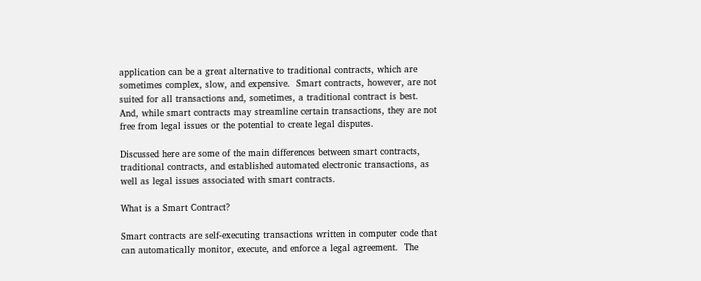application can be a great alternative to traditional contracts, which are sometimes complex, slow, and expensive.  Smart contracts, however, are not suited for all transactions and, sometimes, a traditional contract is best.  And, while smart contracts may streamline certain transactions, they are not free from legal issues or the potential to create legal disputes.

Discussed here are some of the main differences between smart contracts, traditional contracts, and established automated electronic transactions, as well as legal issues associated with smart contracts.

What is a Smart Contract?

Smart contracts are self-executing transactions written in computer code that can automatically monitor, execute, and enforce a legal agreement.  The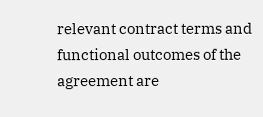relevant contract terms and functional outcomes of the agreement are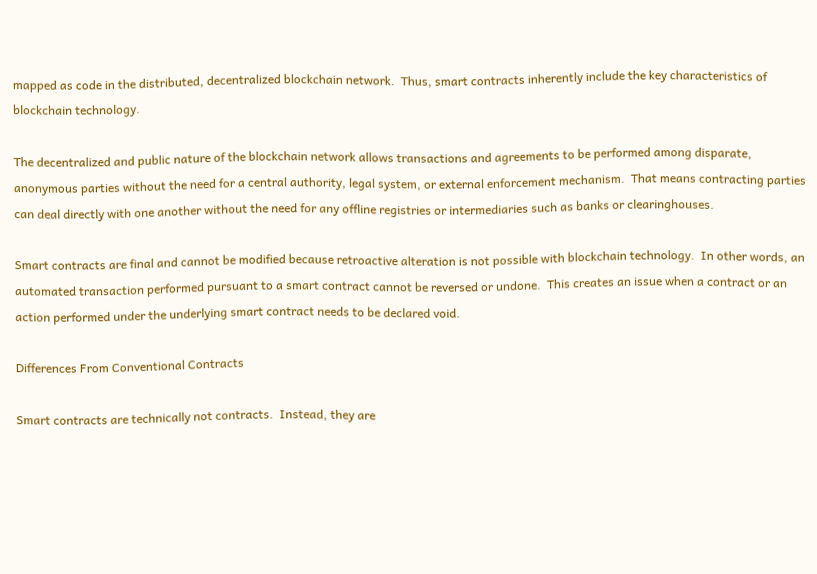mapped as code in the distributed, decentralized blockchain network.  Thus, smart contracts inherently include the key characteristics of blockchain technology.

The decentralized and public nature of the blockchain network allows transactions and agreements to be performed among disparate, anonymous parties without the need for a central authority, legal system, or external enforcement mechanism.  That means contracting parties can deal directly with one another without the need for any offline registries or intermediaries such as banks or clearinghouses.

Smart contracts are final and cannot be modified because retroactive alteration is not possible with blockchain technology.  In other words, an automated transaction performed pursuant to a smart contract cannot be reversed or undone.  This creates an issue when a contract or an action performed under the underlying smart contract needs to be declared void.

Differences From Conventional Contracts

Smart contracts are technically not contracts.  Instead, they are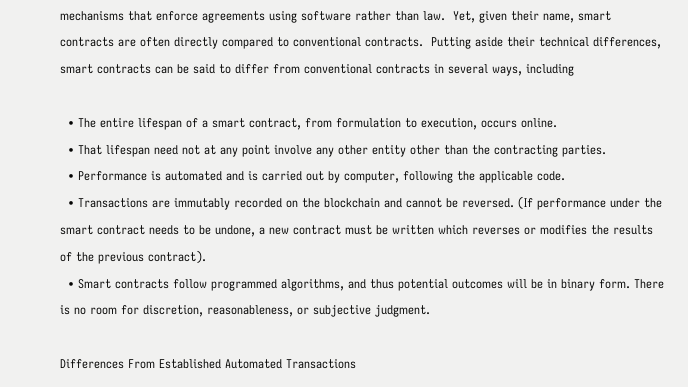mechanisms that enforce agreements using software rather than law.  Yet, given their name, smart contracts are often directly compared to conventional contracts.  Putting aside their technical differences, smart contracts can be said to differ from conventional contracts in several ways, including

  • The entire lifespan of a smart contract, from formulation to execution, occurs online.
  • That lifespan need not at any point involve any other entity other than the contracting parties.
  • Performance is automated and is carried out by computer, following the applicable code.
  • Transactions are immutably recorded on the blockchain and cannot be reversed. (If performance under the smart contract needs to be undone, a new contract must be written which reverses or modifies the results of the previous contract).
  • Smart contracts follow programmed algorithms, and thus potential outcomes will be in binary form. There is no room for discretion, reasonableness, or subjective judgment.

Differences From Established Automated Transactions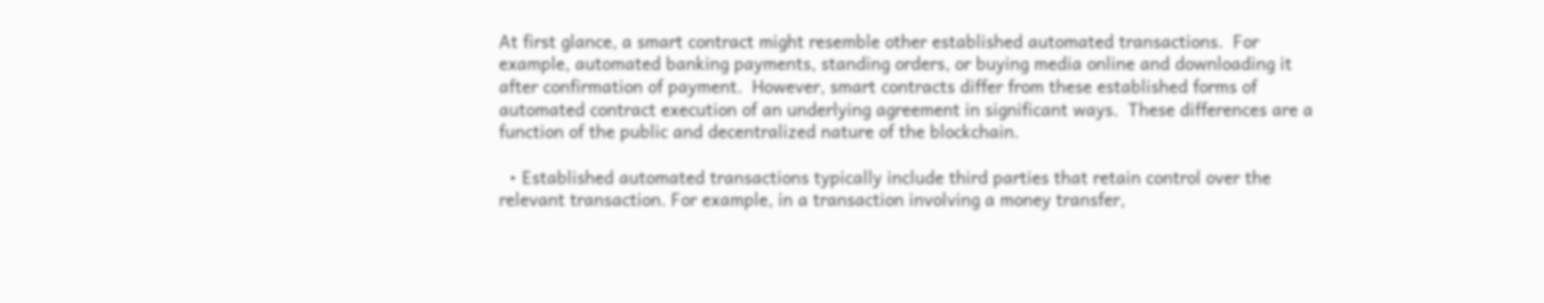At first glance, a smart contract might resemble other established automated transactions.  For example, automated banking payments, standing orders, or buying media online and downloading it after confirmation of payment.  However, smart contracts differ from these established forms of automated contract execution of an underlying agreement in significant ways.  These differences are a function of the public and decentralized nature of the blockchain.

  • Established automated transactions typically include third parties that retain control over the relevant transaction. For example, in a transaction involving a money transfer,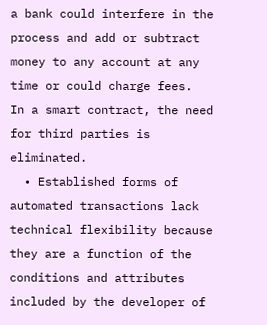a bank could interfere in the process and add or subtract money to any account at any time or could charge fees.  In a smart contract, the need for third parties is eliminated.
  • Established forms of automated transactions lack technical flexibility because they are a function of the conditions and attributes included by the developer of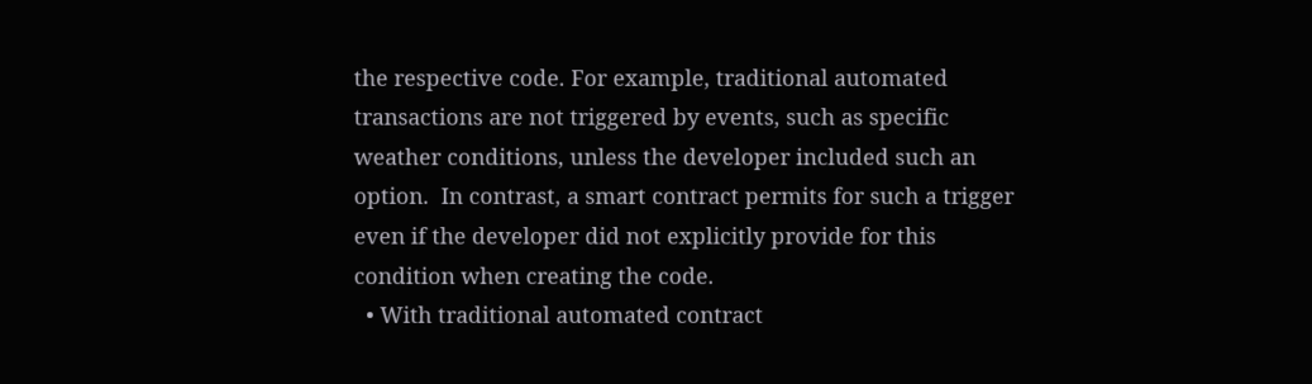the respective code. For example, traditional automated transactions are not triggered by events, such as specific weather conditions, unless the developer included such an option.  In contrast, a smart contract permits for such a trigger even if the developer did not explicitly provide for this condition when creating the code.
  • With traditional automated contract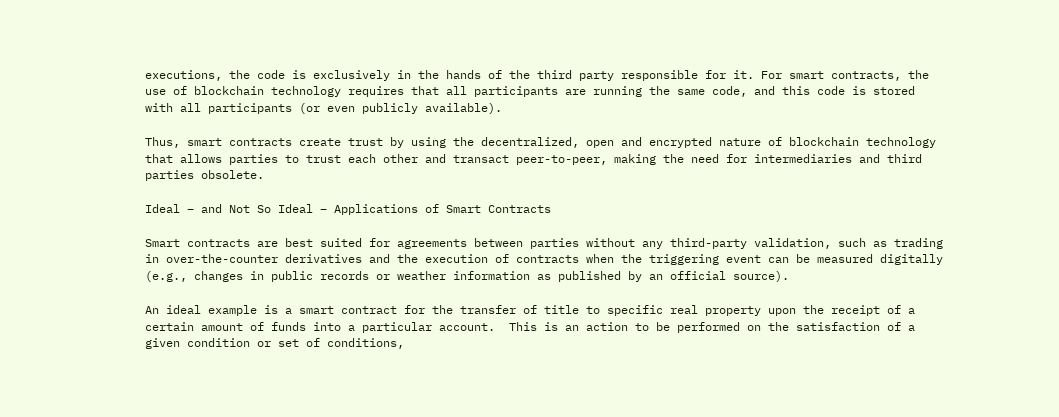executions, the code is exclusively in the hands of the third party responsible for it. For smart contracts, the use of blockchain technology requires that all participants are running the same code, and this code is stored with all participants (or even publicly available).

Thus, smart contracts create trust by using the decentralized, open and encrypted nature of blockchain technology that allows parties to trust each other and transact peer-to-peer, making the need for intermediaries and third parties obsolete.

Ideal – and Not So Ideal – Applications of Smart Contracts

Smart contracts are best suited for agreements between parties without any third-party validation, such as trading in over-the-counter derivatives and the execution of contracts when the triggering event can be measured digitally (e.g., changes in public records or weather information as published by an official source).

An ideal example is a smart contract for the transfer of title to specific real property upon the receipt of a certain amount of funds into a particular account.  This is an action to be performed on the satisfaction of a given condition or set of conditions,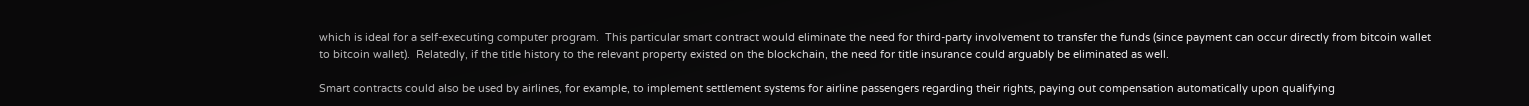which is ideal for a self-executing computer program.  This particular smart contract would eliminate the need for third-party involvement to transfer the funds (since payment can occur directly from bitcoin wallet to bitcoin wallet).  Relatedly, if the title history to the relevant property existed on the blockchain, the need for title insurance could arguably be eliminated as well.

Smart contracts could also be used by airlines, for example, to implement settlement systems for airline passengers regarding their rights, paying out compensation automatically upon qualifying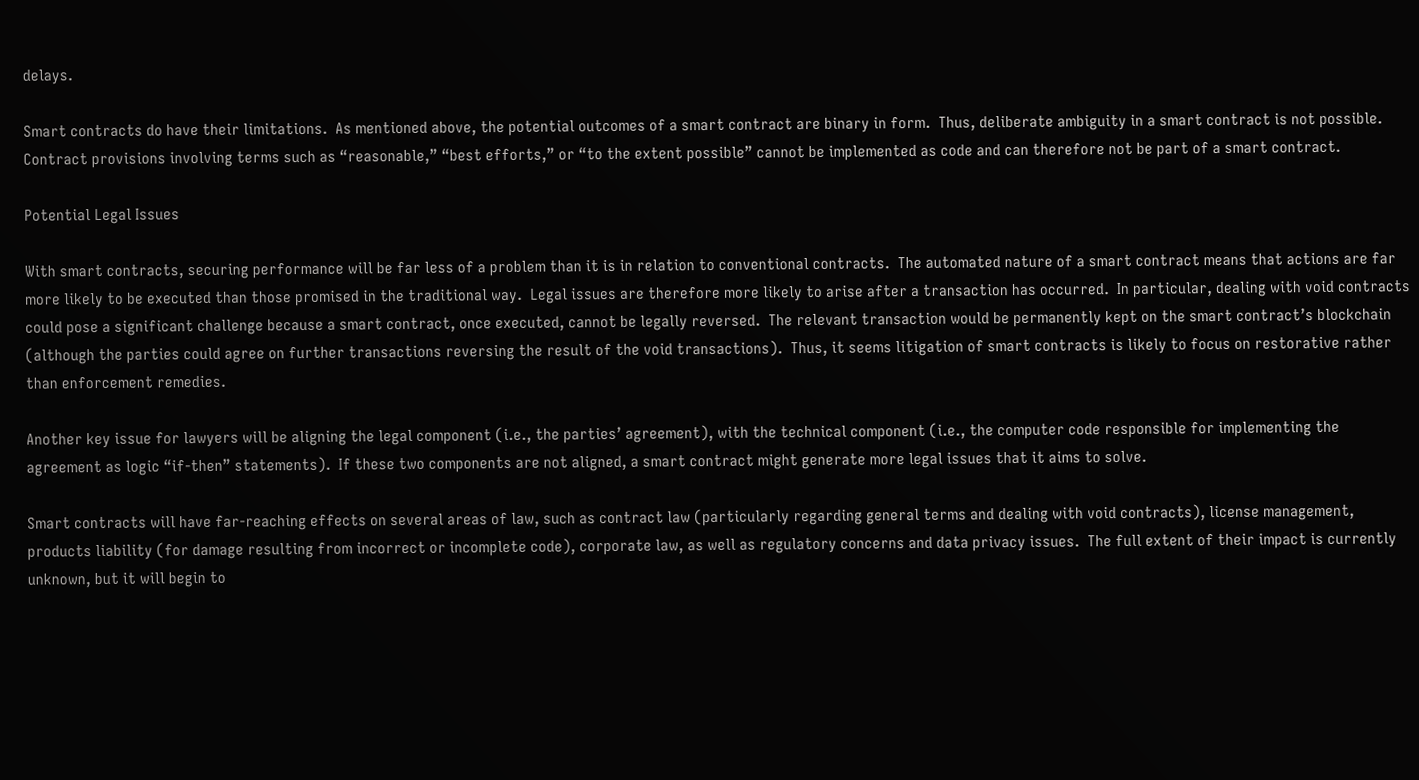delays.

Smart contracts do have their limitations.  As mentioned above, the potential outcomes of a smart contract are binary in form.  Thus, deliberate ambiguity in a smart contract is not possible.  Contract provisions involving terms such as “reasonable,” “best efforts,” or “to the extent possible” cannot be implemented as code and can therefore not be part of a smart contract.

Potential Legal Issues

With smart contracts, securing performance will be far less of a problem than it is in relation to conventional contracts.  The automated nature of a smart contract means that actions are far more likely to be executed than those promised in the traditional way.  Legal issues are therefore more likely to arise after a transaction has occurred.  In particular, dealing with void contracts could pose a significant challenge because a smart contract, once executed, cannot be legally reversed.  The relevant transaction would be permanently kept on the smart contract’s blockchain (although the parties could agree on further transactions reversing the result of the void transactions).  Thus, it seems litigation of smart contracts is likely to focus on restorative rather than enforcement remedies.

Another key issue for lawyers will be aligning the legal component (i.e., the parties’ agreement), with the technical component (i.e., the computer code responsible for implementing the agreement as logic “if-then” statements).  If these two components are not aligned, a smart contract might generate more legal issues that it aims to solve.

Smart contracts will have far-reaching effects on several areas of law, such as contract law (particularly regarding general terms and dealing with void contracts), license management, products liability (for damage resulting from incorrect or incomplete code), corporate law, as well as regulatory concerns and data privacy issues.  The full extent of their impact is currently unknown, but it will begin to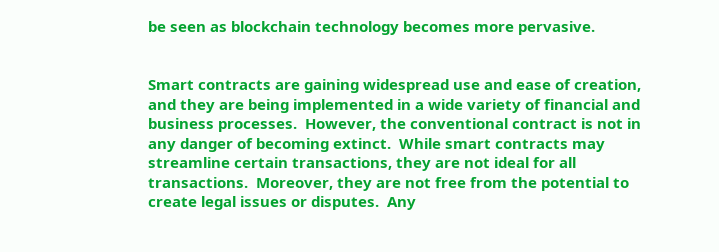be seen as blockchain technology becomes more pervasive.


Smart contracts are gaining widespread use and ease of creation, and they are being implemented in a wide variety of financial and business processes.  However, the conventional contract is not in any danger of becoming extinct.  While smart contracts may streamline certain transactions, they are not ideal for all transactions.  Moreover, they are not free from the potential to create legal issues or disputes.  Any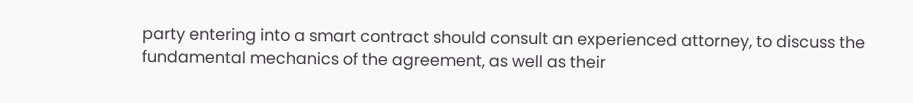party entering into a smart contract should consult an experienced attorney, to discuss the fundamental mechanics of the agreement, as well as their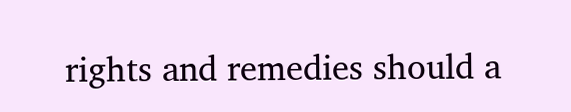rights and remedies should a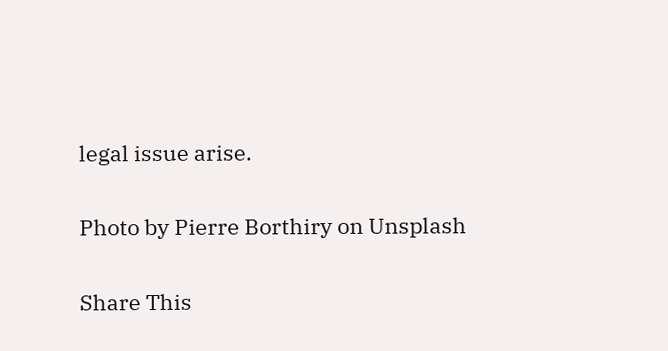legal issue arise.

Photo by Pierre Borthiry on Unsplash

Share This